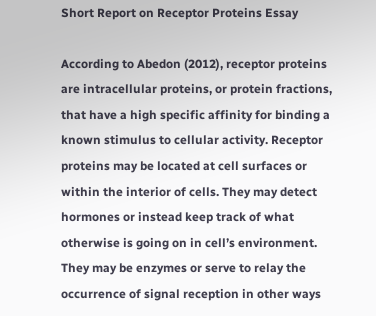Short Report on Receptor Proteins Essay

According to Abedon (2012), receptor proteins are intracellular proteins, or protein fractions, that have a high specific affinity for binding a known stimulus to cellular activity. Receptor proteins may be located at cell surfaces or within the interior of cells. They may detect hormones or instead keep track of what otherwise is going on in cell’s environment. They may be enzymes or serve to relay the occurrence of signal reception in other ways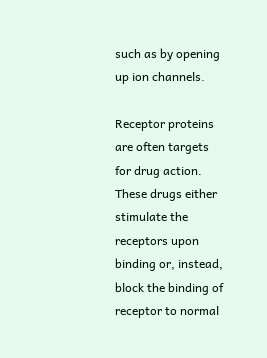such as by opening up ion channels.

Receptor proteins are often targets for drug action. These drugs either stimulate the receptors upon binding or, instead, block the binding of receptor to normal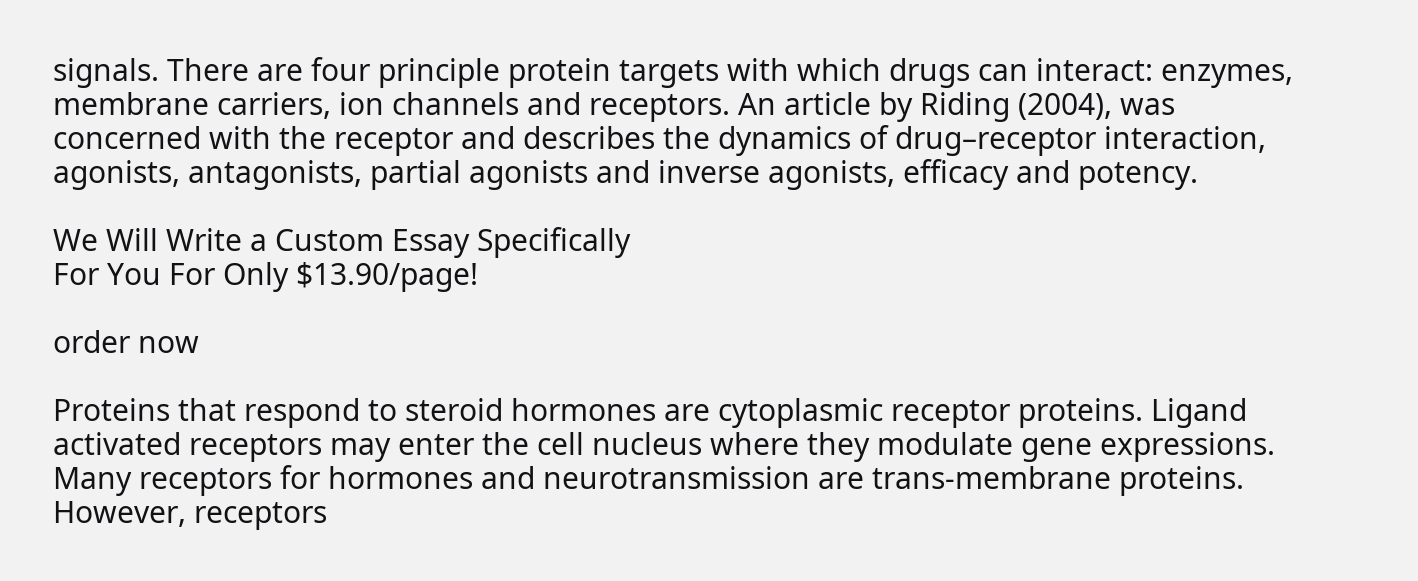signals. There are four principle protein targets with which drugs can interact: enzymes, membrane carriers, ion channels and receptors. An article by Riding (2004), was concerned with the receptor and describes the dynamics of drug–receptor interaction, agonists, antagonists, partial agonists and inverse agonists, efficacy and potency.

We Will Write a Custom Essay Specifically
For You For Only $13.90/page!

order now

Proteins that respond to steroid hormones are cytoplasmic receptor proteins. Ligand activated receptors may enter the cell nucleus where they modulate gene expressions. Many receptors for hormones and neurotransmission are trans-membrane proteins. However, receptors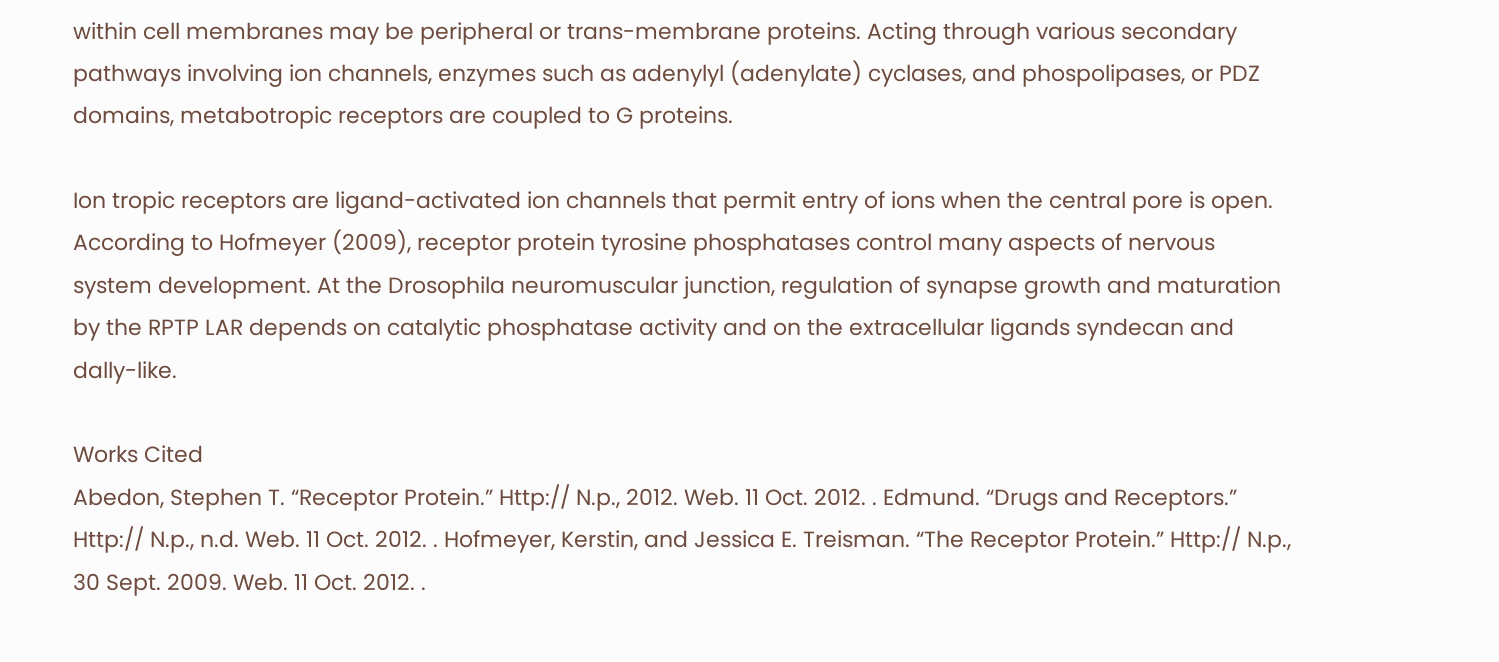within cell membranes may be peripheral or trans-membrane proteins. Acting through various secondary pathways involving ion channels, enzymes such as adenylyl (adenylate) cyclases, and phospolipases, or PDZ domains, metabotropic receptors are coupled to G proteins.

Ion tropic receptors are ligand-activated ion channels that permit entry of ions when the central pore is open. According to Hofmeyer (2009), receptor protein tyrosine phosphatases control many aspects of nervous system development. At the Drosophila neuromuscular junction, regulation of synapse growth and maturation by the RPTP LAR depends on catalytic phosphatase activity and on the extracellular ligands syndecan and dally-like.

Works Cited
Abedon, Stephen T. “Receptor Protein.” Http:// N.p., 2012. Web. 11 Oct. 2012. . Edmund. “Drugs and Receptors.” Http:// N.p., n.d. Web. 11 Oct. 2012. . Hofmeyer, Kerstin, and Jessica E. Treisman. “The Receptor Protein.” Http:// N.p., 30 Sept. 2009. Web. 11 Oct. 2012. .